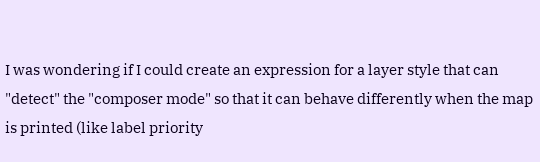I was wondering if I could create an expression for a layer style that can "detect" the "composer mode" so that it can behave differently when the map is printed (like label priority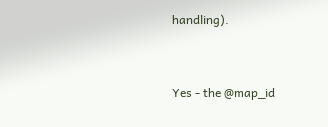handling).


Yes - the @map_id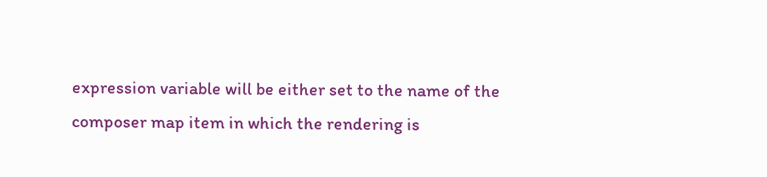expression variable will be either set to the name of the composer map item in which the rendering is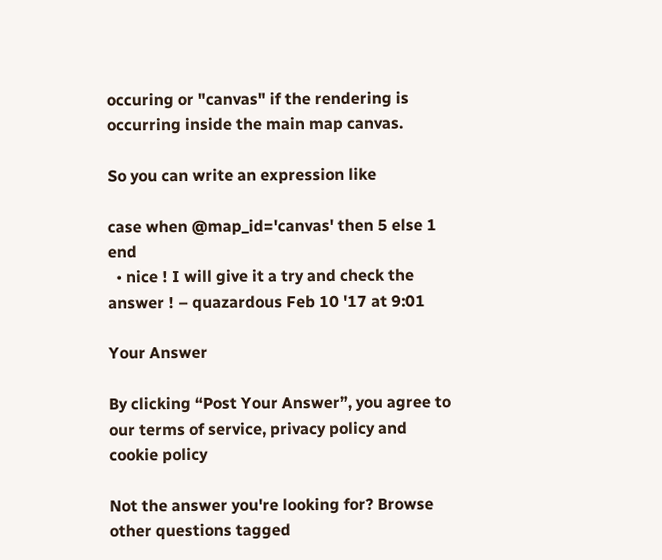occuring or "canvas" if the rendering is occurring inside the main map canvas.

So you can write an expression like

case when @map_id='canvas' then 5 else 1 end
  • nice ! I will give it a try and check the answer ! – quazardous Feb 10 '17 at 9:01

Your Answer

By clicking “Post Your Answer”, you agree to our terms of service, privacy policy and cookie policy

Not the answer you're looking for? Browse other questions tagged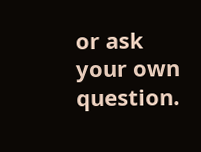or ask your own question.